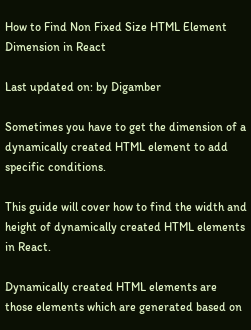How to Find Non Fixed Size HTML Element Dimension in React

Last updated on: by Digamber

Sometimes you have to get the dimension of a dynamically created HTML element to add specific conditions.

This guide will cover how to find the width and height of dynamically created HTML elements in React.

Dynamically created HTML elements are those elements which are generated based on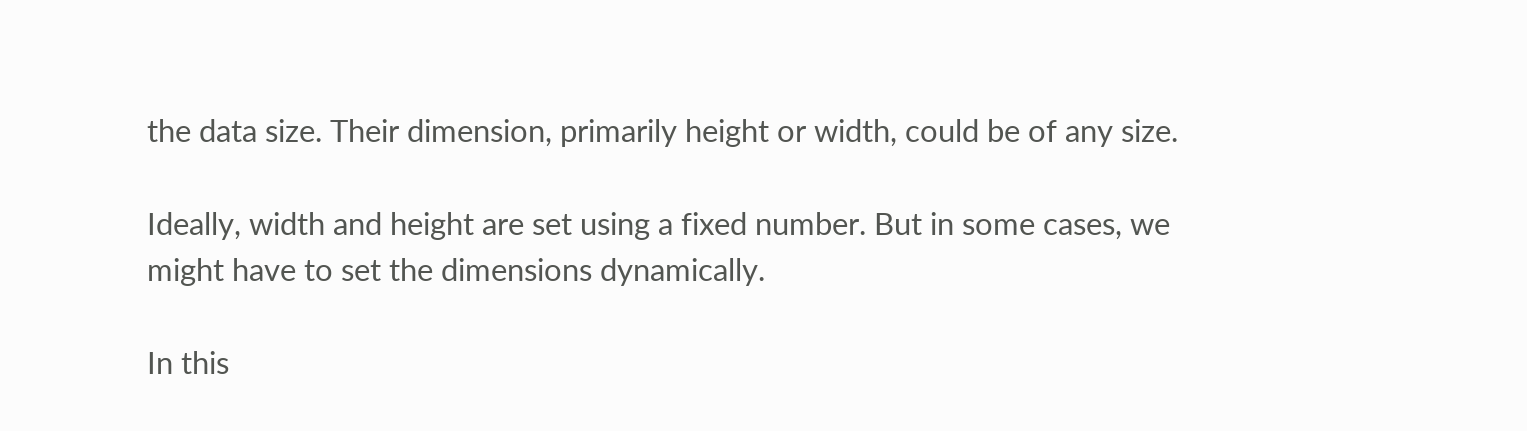the data size. Their dimension, primarily height or width, could be of any size.

Ideally, width and height are set using a fixed number. But in some cases, we might have to set the dimensions dynamically.

In this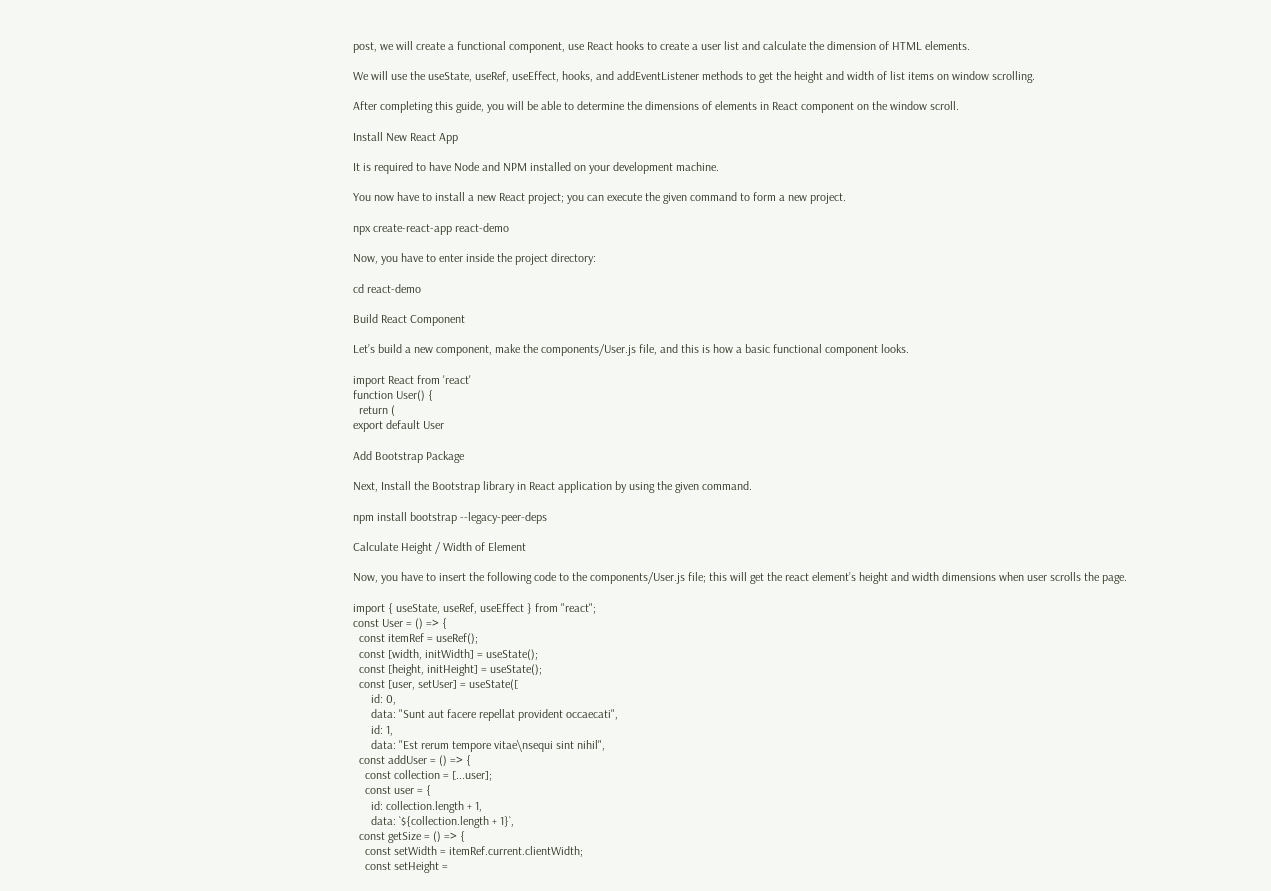post, we will create a functional component, use React hooks to create a user list and calculate the dimension of HTML elements.

We will use the useState, useRef, useEffect, hooks, and addEventListener methods to get the height and width of list items on window scrolling.

After completing this guide, you will be able to determine the dimensions of elements in React component on the window scroll.

Install New React App

It is required to have Node and NPM installed on your development machine.

You now have to install a new React project; you can execute the given command to form a new project.

npx create-react-app react-demo

Now, you have to enter inside the project directory:

cd react-demo

Build React Component

Let’s build a new component, make the components/User.js file, and this is how a basic functional component looks.

import React from 'react'
function User() {
  return (
export default User

Add Bootstrap Package

Next, Install the Bootstrap library in React application by using the given command.

npm install bootstrap --legacy-peer-deps

Calculate Height / Width of Element

Now, you have to insert the following code to the components/User.js file; this will get the react element’s height and width dimensions when user scrolls the page.

import { useState, useRef, useEffect } from "react";
const User = () => {
  const itemRef = useRef();
  const [width, initWidth] = useState();
  const [height, initHeight] = useState();
  const [user, setUser] = useState([
      id: 0,
      data: "Sunt aut facere repellat provident occaecati",
      id: 1,
      data: "Est rerum tempore vitae\nsequi sint nihil",
  const addUser = () => {
    const collection = [...user];
    const user = {
      id: collection.length + 1,
      data: `${collection.length + 1}`,
  const getSize = () => {
    const setWidth = itemRef.current.clientWidth;
    const setHeight =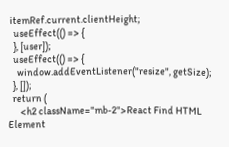itemRef.current.clientHeight;
  useEffect(() => {
  }, [user]);
  useEffect(() => {
    window.addEventListener("resize", getSize);
  }, []);
  return (
      <h2 className="mb-2">React Find HTML Element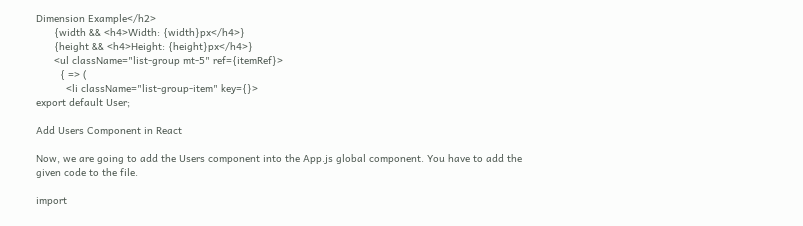Dimension Example</h2>
      {width && <h4>Width: {width}px</h4>}
      {height && <h4>Height: {height}px</h4>}
      <ul className="list-group mt-5" ref={itemRef}>
        { => (
          <li className="list-group-item" key={}>
export default User;

Add Users Component in React

Now, we are going to add the Users component into the App.js global component. You have to add the given code to the file.

import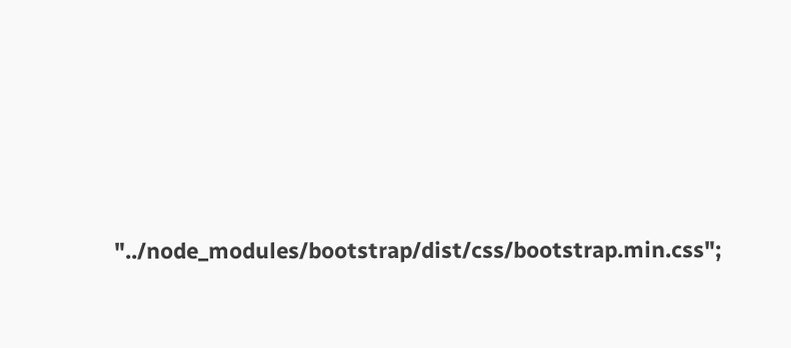"../node_modules/bootstrap/dist/css/bootstrap.min.css";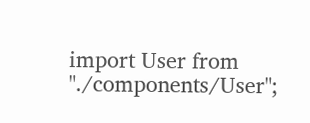import User from "./components/User";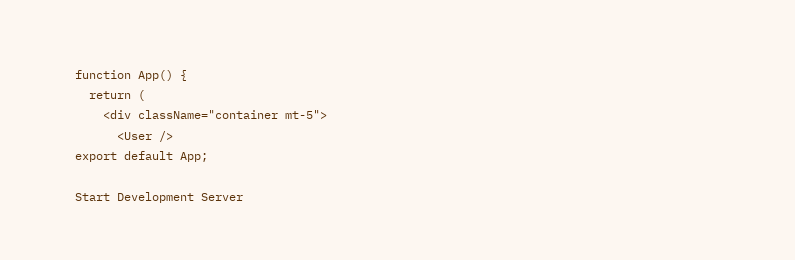function App() {
  return (
    <div className="container mt-5">
      <User />
export default App;

Start Development Server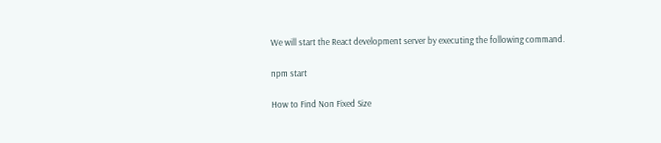We will start the React development server by executing the following command.

npm start

How to Find Non Fixed Size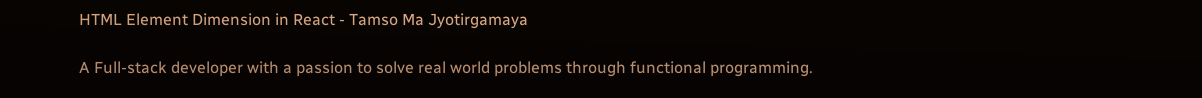HTML Element Dimension in React - Tamso Ma Jyotirgamaya

A Full-stack developer with a passion to solve real world problems through functional programming.